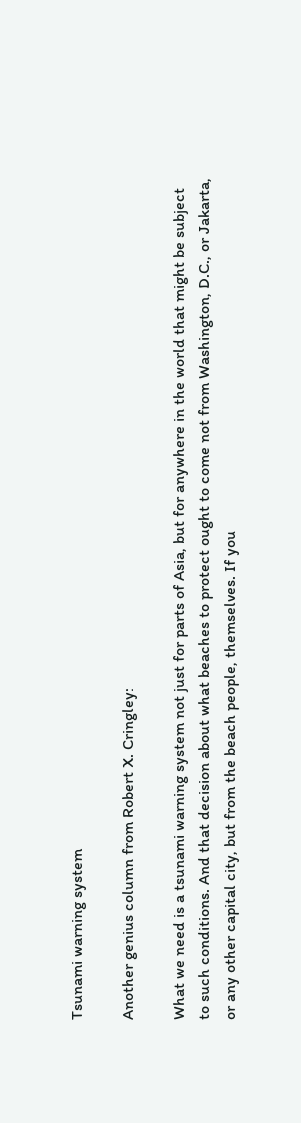Tsunami warning system

Another genius column from Robert X. Cringley:

What we need is a tsunami warning system not just for parts of Asia, but for anywhere in the world that might be subject to such conditions. And that decision about what beaches to protect ought to come not from Washington, D.C., or Jakarta, or any other capital city, but from the beach people, themselves. If you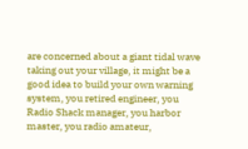are concerned about a giant tidal wave taking out your village, it might be a good idea to build your own warning system, you retired engineer, you Radio Shack manager, you harbor master, you radio amateur,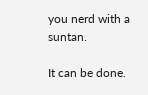you nerd with a suntan.

It can be done.